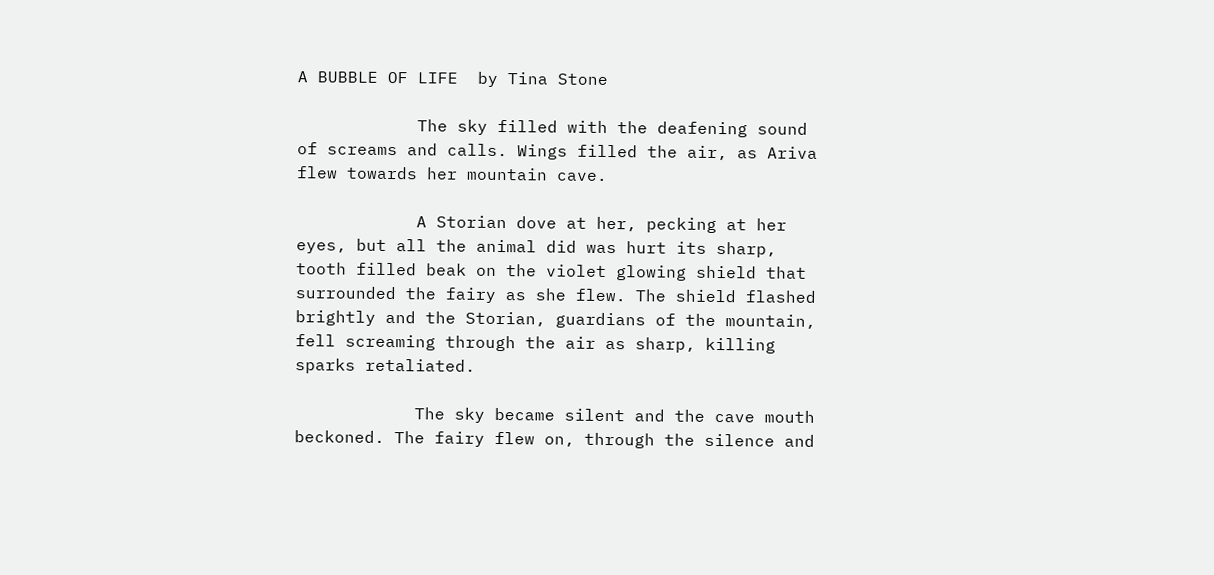A BUBBLE OF LIFE  by Tina Stone

            The sky filled with the deafening sound of screams and calls. Wings filled the air, as Ariva flew towards her mountain cave.

            A Storian dove at her, pecking at her eyes, but all the animal did was hurt its sharp, tooth filled beak on the violet glowing shield that surrounded the fairy as she flew. The shield flashed brightly and the Storian, guardians of the mountain, fell screaming through the air as sharp, killing sparks retaliated.

            The sky became silent and the cave mouth beckoned. The fairy flew on, through the silence and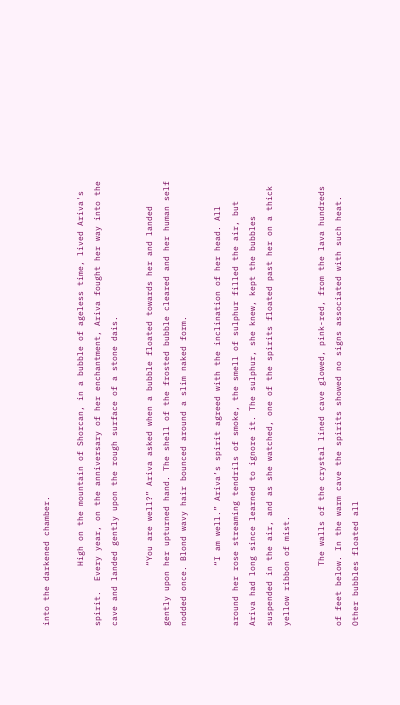into the darkened chamber.

            High on the mountain of Shorcan, in a bubble of ageless time, lived Ariva's spirit.  Every year, on the anniversary of her enchantment, Ariva fought her way into the cave and landed gently upon the rough surface of a stone dais.

            “You are well?” Ariva asked when a bubble floated towards her and landed gently upon her upturned hand. The shell of the frosted bubble cleared and her human self nodded once. Blond wavy hair bounced around a slim naked form.

            “I am well.” Ariva’s spirit agreed with the inclination of her head. All around her rose streaming tendrils of smoke, the smell of sulphur filled the air, but Ariva had long since learned to ignore it. The sulphur, she knew, kept the bubbles suspended in the air, and as she watched, one of the spirits floated past her on a thick yellow ribbon of mist.

            The walls of the crystal lined cave glowed, pink-red, from the lava hundreds of feet below. In the warm cave the spirits showed no signs associated with such heat. Other bubbles floated all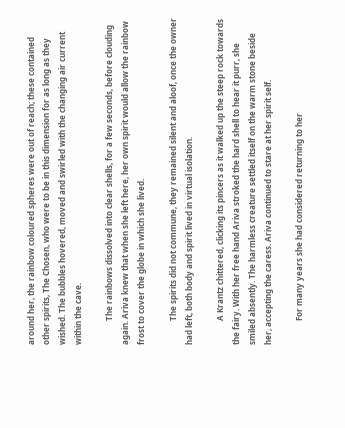around her, the rainbow coloured spheres were out of reach; these contained other spirits, The Chosen, who were to be in this dimension for as long as they wished. The bubbles hovered, moved and swirled with the changing air current within the cave.

            The rainbows dissolved into clear shells, for a few seconds, before clouding again. Ariva knew that when she left here, her own spirit would allow the rainbow frost to cover the globe in which she lived.

            The spirits did not commune, they remained silent and aloof, once the owner had left, both body and spirit lived in virtual isolation.

            A Krantz chittered, clicking its pincers as it walked up the steep rock towards the fairy. With her free hand Ariva stroked the hard shell to hear it purr, she smiled absently. The harmless creature settled itself on the warm stone beside her, accepting the caress. Ariva continued to stare at her spirit self.

            For many years she had considered returning to her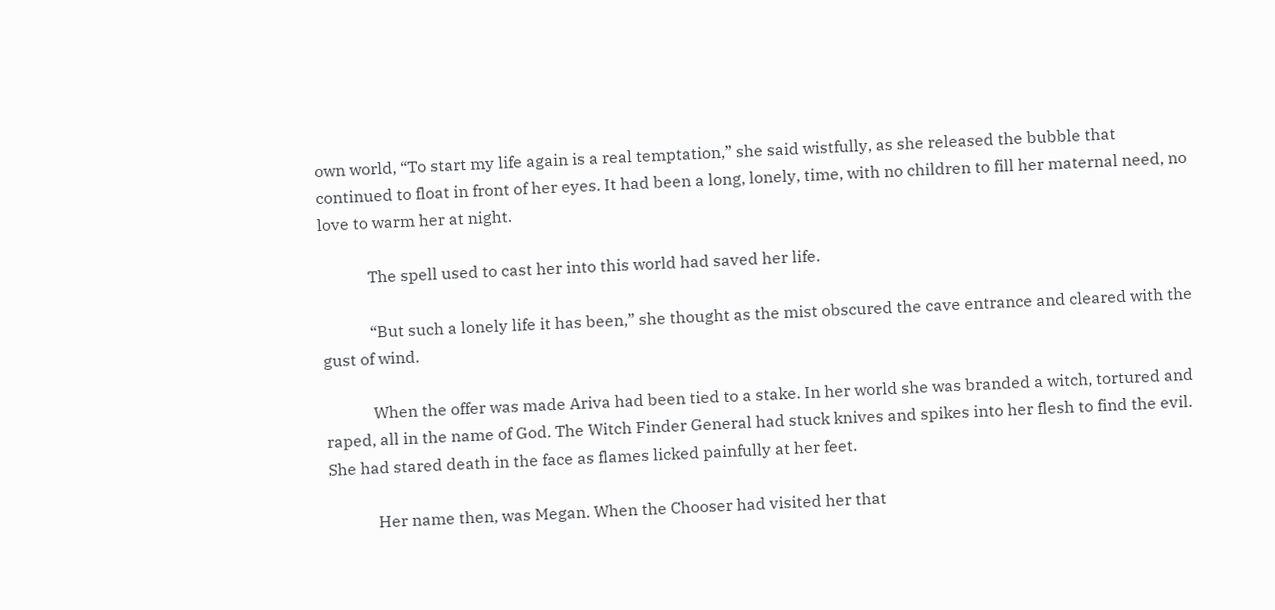own world, “To start my life again is a real temptation,” she said wistfully, as she released the bubble that continued to float in front of her eyes. It had been a long, lonely, time, with no children to fill her maternal need, no love to warm her at night.

            The spell used to cast her into this world had saved her life.

            “But such a lonely life it has been,” she thought as the mist obscured the cave entrance and cleared with the gust of wind.

            When the offer was made Ariva had been tied to a stake. In her world she was branded a witch, tortured and raped, all in the name of God. The Witch Finder General had stuck knives and spikes into her flesh to find the evil.  She had stared death in the face as flames licked painfully at her feet.

            Her name then, was Megan. When the Chooser had visited her that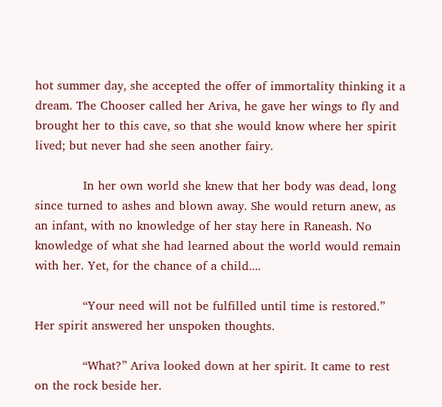hot summer day, she accepted the offer of immortality thinking it a dream. The Chooser called her Ariva, he gave her wings to fly and brought her to this cave, so that she would know where her spirit lived; but never had she seen another fairy.

            In her own world she knew that her body was dead, long since turned to ashes and blown away. She would return anew, as an infant, with no knowledge of her stay here in Raneash. No knowledge of what she had learned about the world would remain with her. Yet, for the chance of a child....

            “Your need will not be fulfilled until time is restored.” Her spirit answered her unspoken thoughts.

            “What?” Ariva looked down at her spirit. It came to rest on the rock beside her.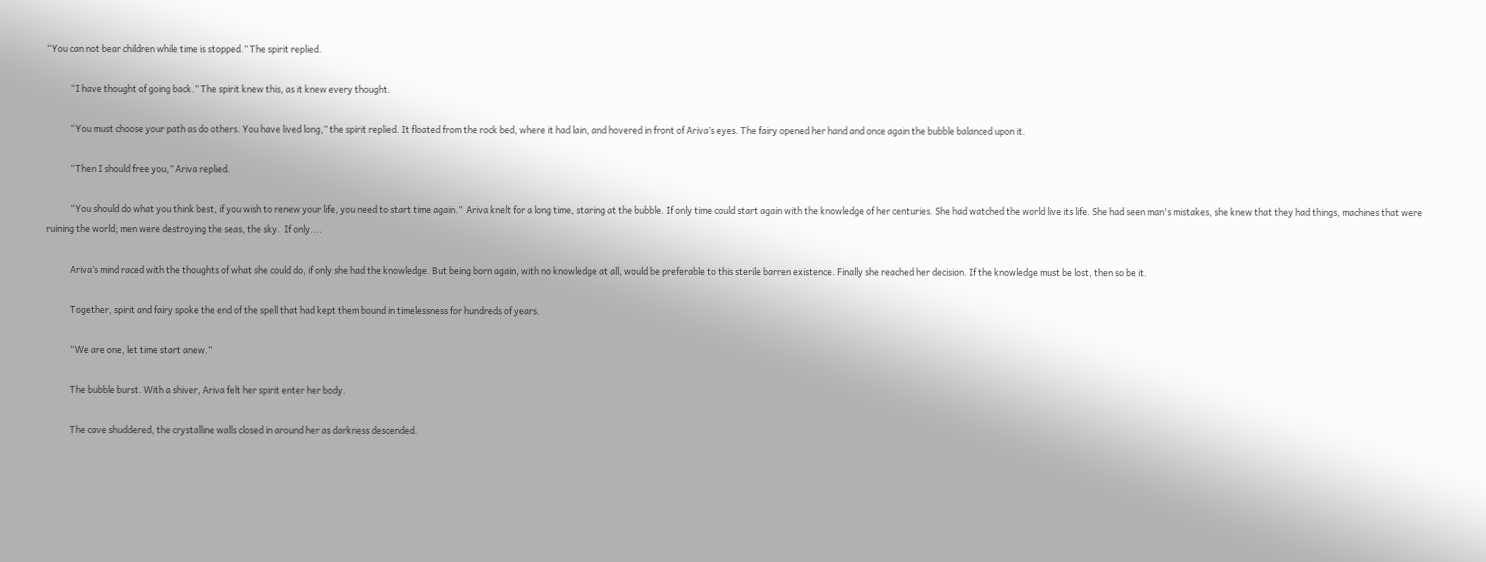“You can not bear children while time is stopped.” The spirit replied.

            “I have thought of going back.” The spirit knew this, as it knew every thought.

            “You must choose your path as do others. You have lived long,” the spirit replied. It floated from the rock bed, where it had lain, and hovered in front of Ariva’s eyes. The fairy opened her hand and once again the bubble balanced upon it.

            “Then I should free you,” Ariva replied.

            “You should do what you think best, if you wish to renew your life, you need to start time again.”  Ariva knelt for a long time, staring at the bubble. If only time could start again with the knowledge of her centuries. She had watched the world live its life. She had seen man's mistakes, she knew that they had things, machines that were ruining the world; men were destroying the seas, the sky.  If only....

            Ariva’s mind raced with the thoughts of what she could do, if only she had the knowledge. But being born again, with no knowledge at all, would be preferable to this sterile barren existence. Finally she reached her decision. If the knowledge must be lost, then so be it.

            Together, spirit and fairy spoke the end of the spell that had kept them bound in timelessness for hundreds of years.

            “We are one, let time start anew.”

            The bubble burst. With a shiver, Ariva felt her spirit enter her body.

            The cave shuddered, the crystalline walls closed in around her as darkness descended.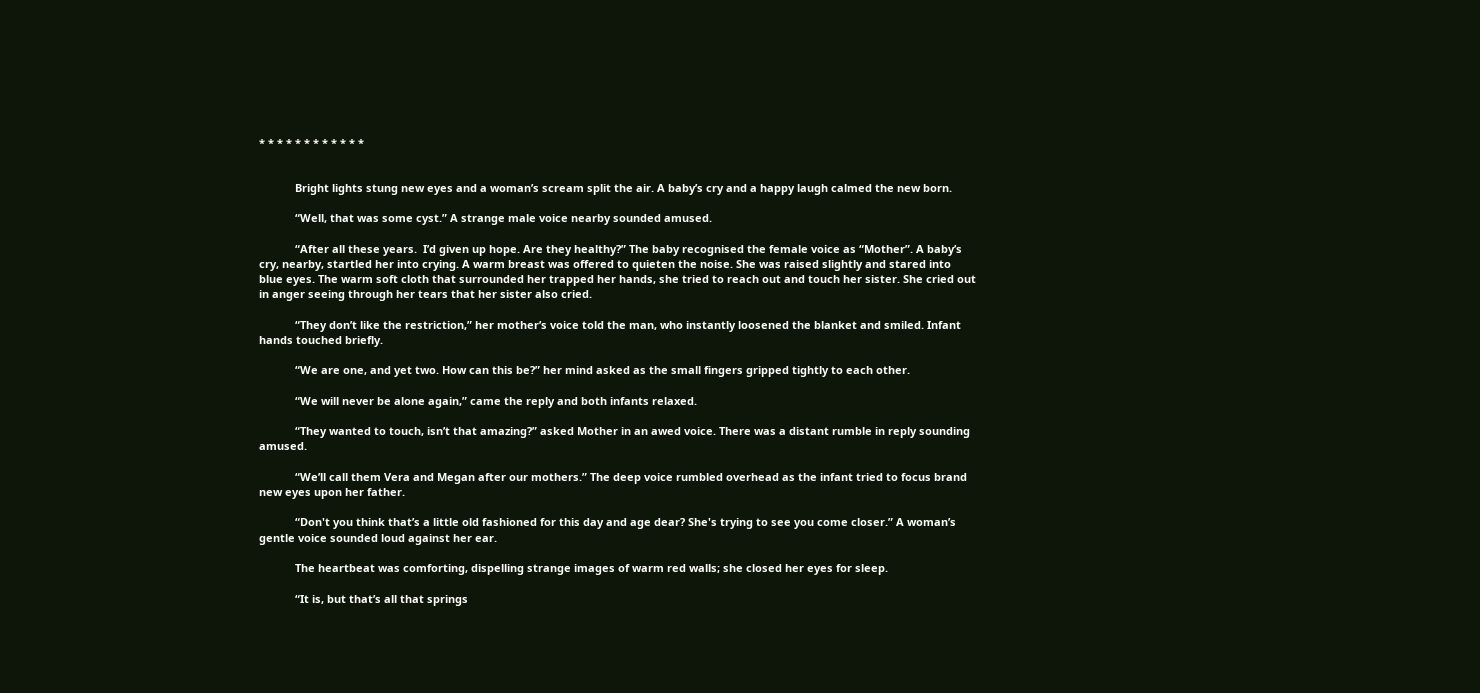* * * * * * * * * * * *


            Bright lights stung new eyes and a woman’s scream split the air. A baby’s cry and a happy laugh calmed the new born.

            “Well, that was some cyst.” A strange male voice nearby sounded amused.

            “After all these years.  I’d given up hope. Are they healthy?” The baby recognised the female voice as “Mother”. A baby’s cry, nearby, startled her into crying. A warm breast was offered to quieten the noise. She was raised slightly and stared into blue eyes. The warm soft cloth that surrounded her trapped her hands, she tried to reach out and touch her sister. She cried out in anger seeing through her tears that her sister also cried.

            “They don’t like the restriction,” her mother’s voice told the man, who instantly loosened the blanket and smiled. Infant hands touched briefly.

            “We are one, and yet two. How can this be?” her mind asked as the small fingers gripped tightly to each other.

            “We will never be alone again,” came the reply and both infants relaxed.

            “They wanted to touch, isn’t that amazing?” asked Mother in an awed voice. There was a distant rumble in reply sounding amused.

            “We’ll call them Vera and Megan after our mothers.” The deep voice rumbled overhead as the infant tried to focus brand new eyes upon her father.

            “Don't you think that’s a little old fashioned for this day and age dear? She's trying to see you come closer.” A woman’s gentle voice sounded loud against her ear.

            The heartbeat was comforting, dispelling strange images of warm red walls; she closed her eyes for sleep.

            “It is, but that’s all that springs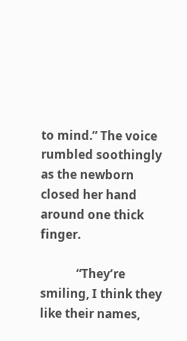to mind.” The voice rumbled soothingly as the newborn closed her hand around one thick finger.

            “They’re smiling, I think they like their names,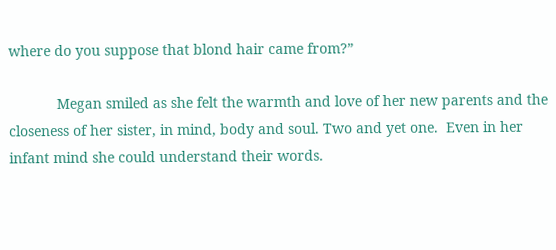where do you suppose that blond hair came from?”

            Megan smiled as she felt the warmth and love of her new parents and the closeness of her sister, in mind, body and soul. Two and yet one.  Even in her infant mind she could understand their words.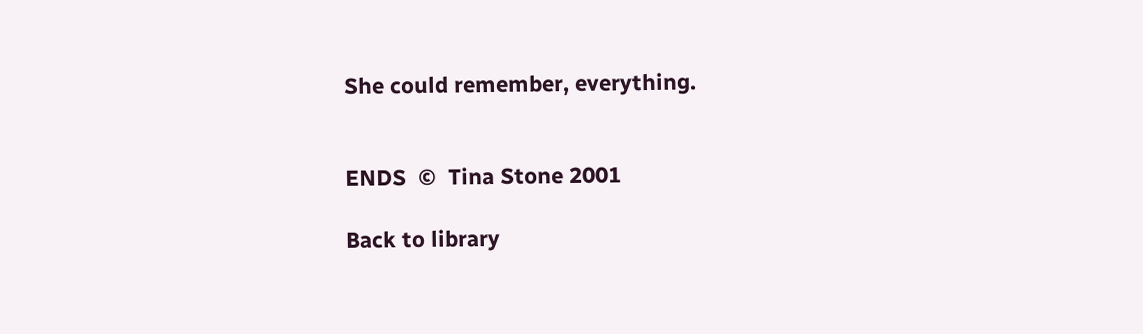She could remember, everything.


ENDS  ©  Tina Stone 2001

Back to library